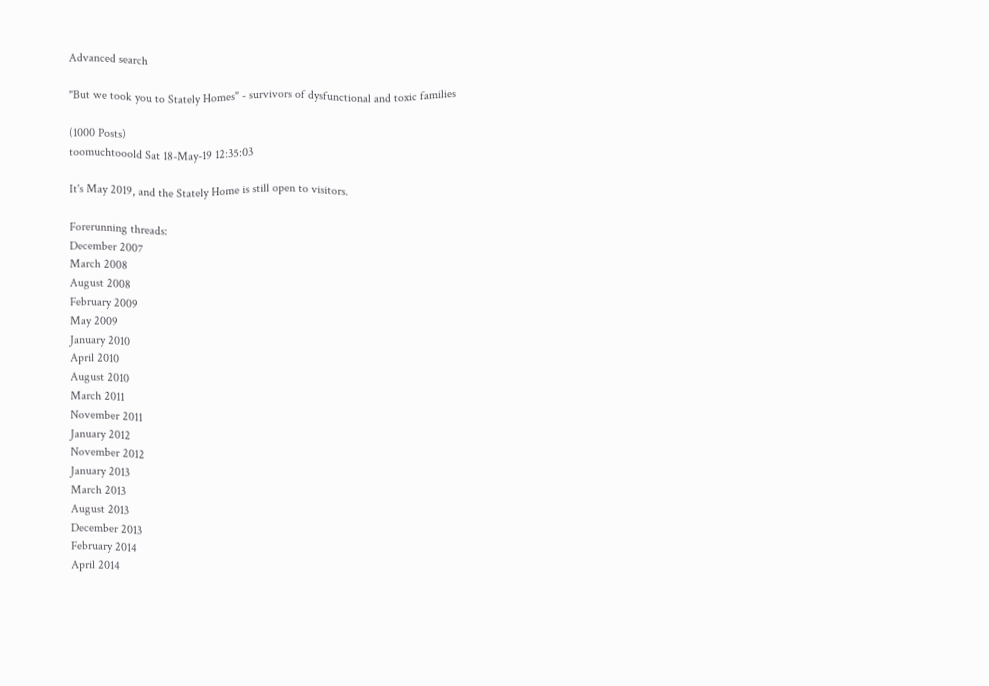Advanced search

"But we took you to Stately Homes" - survivors of dysfunctional and toxic families

(1000 Posts)
toomuchtooold Sat 18-May-19 12:35:03

It's May 2019, and the Stately Home is still open to visitors.

Forerunning threads:
December 2007
March 2008
August 2008
February 2009
May 2009
January 2010
April 2010
August 2010
March 2011
November 2011
January 2012
November 2012
January 2013
March 2013
August 2013
December 2013
February 2014
April 2014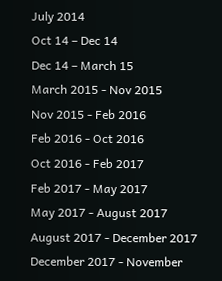July 2014
Oct 14 – Dec 14
Dec 14 – March 15
March 2015 - Nov 2015
Nov 2015 - Feb 2016
Feb 2016 - Oct 2016
Oct 2016 - Feb 2017
Feb 2017 - May 2017
May 2017 - August 2017
August 2017 - December 2017
December 2017 - November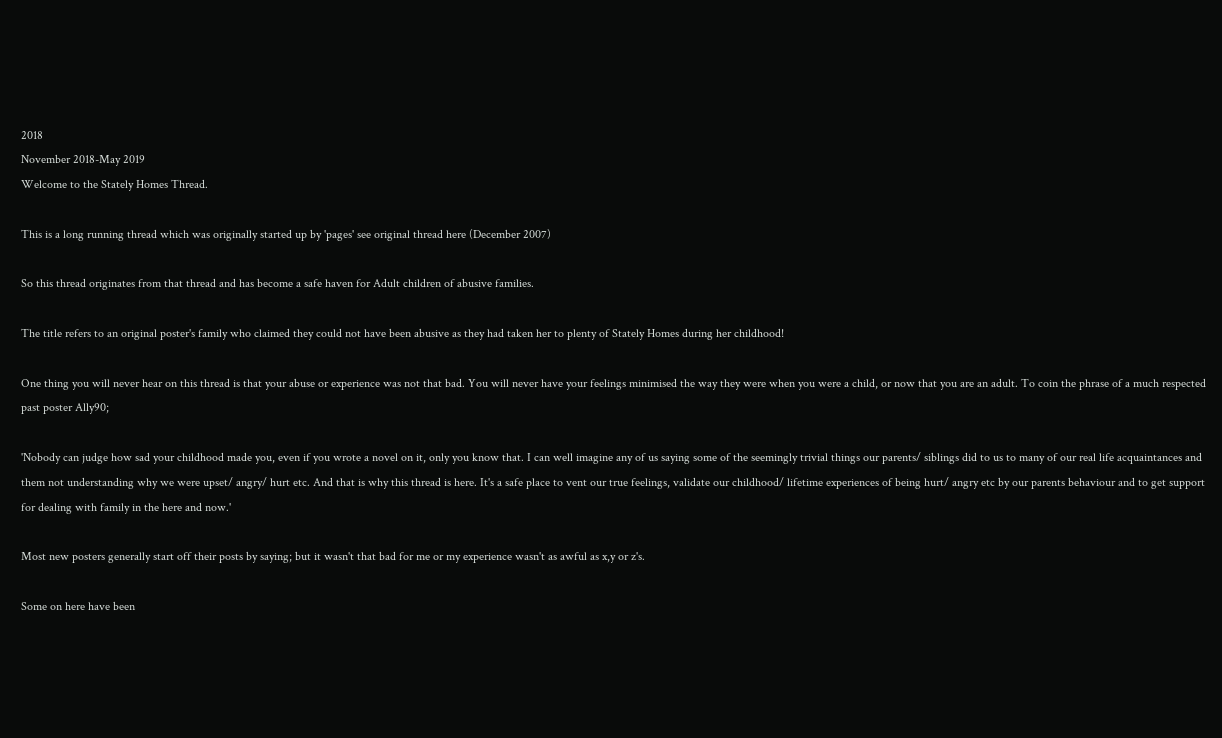2018
November 2018-May 2019
Welcome to the Stately Homes Thread.

This is a long running thread which was originally started up by 'pages' see original thread here (December 2007)

So this thread originates from that thread and has become a safe haven for Adult children of abusive families.

The title refers to an original poster's family who claimed they could not have been abusive as they had taken her to plenty of Stately Homes during her childhood!

One thing you will never hear on this thread is that your abuse or experience was not that bad. You will never have your feelings minimised the way they were when you were a child, or now that you are an adult. To coin the phrase of a much respected past poster Ally90;

'Nobody can judge how sad your childhood made you, even if you wrote a novel on it, only you know that. I can well imagine any of us saying some of the seemingly trivial things our parents/ siblings did to us to many of our real life acquaintances and them not understanding why we were upset/ angry/ hurt etc. And that is why this thread is here. It's a safe place to vent our true feelings, validate our childhood/ lifetime experiences of being hurt/ angry etc by our parents behaviour and to get support for dealing with family in the here and now.'

Most new posters generally start off their posts by saying; but it wasn't that bad for me or my experience wasn't as awful as x,y or z's.

Some on here have been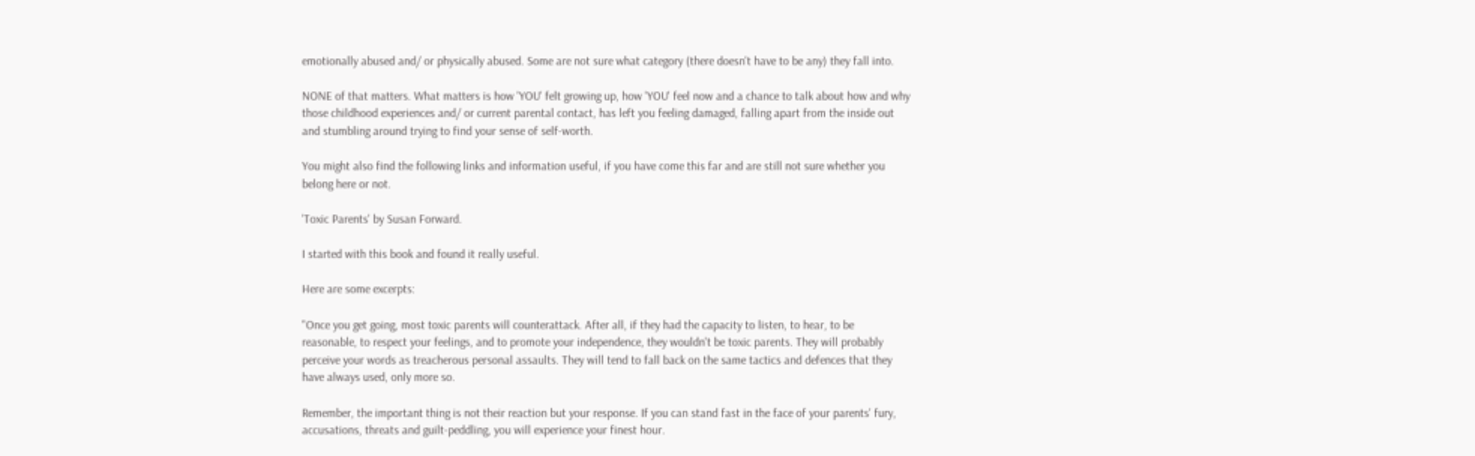emotionally abused and/ or physically abused. Some are not sure what category (there doesn't have to be any) they fall into.

NONE of that matters. What matters is how 'YOU' felt growing up, how 'YOU' feel now and a chance to talk about how and why those childhood experiences and/ or current parental contact, has left you feeling damaged, falling apart from the inside out and stumbling around trying to find your sense of self-worth.

You might also find the following links and information useful, if you have come this far and are still not sure whether you belong here or not.

'Toxic Parents' by Susan Forward.

I started with this book and found it really useful.

Here are some excerpts:

"Once you get going, most toxic parents will counterattack. After all, if they had the capacity to listen, to hear, to be reasonable, to respect your feelings, and to promote your independence, they wouldn't be toxic parents. They will probably perceive your words as treacherous personal assaults. They will tend to fall back on the same tactics and defences that they have always used, only more so.

Remember, the important thing is not their reaction but your response. If you can stand fast in the face of your parents' fury, accusations, threats and guilt-peddling, you will experience your finest hour.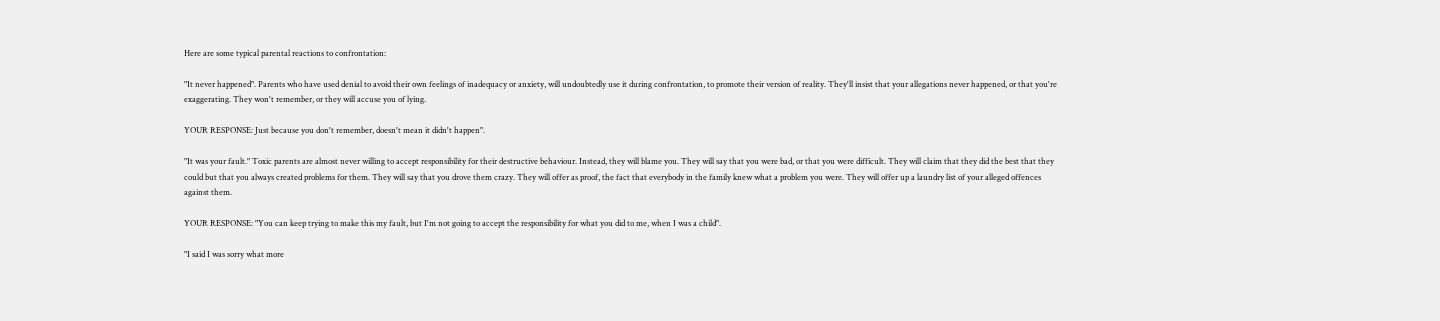Here are some typical parental reactions to confrontation:

"It never happened". Parents who have used denial to avoid their own feelings of inadequacy or anxiety, will undoubtedly use it during confrontation, to promote their version of reality. They'll insist that your allegations never happened, or that you're exaggerating. They won't remember, or they will accuse you of lying.

YOUR RESPONSE: Just because you don't remember, doesn't mean it didn't happen".

"It was your fault." Toxic parents are almost never willing to accept responsibility for their destructive behaviour. Instead, they will blame you. They will say that you were bad, or that you were difficult. They will claim that they did the best that they could but that you always created problems for them. They will say that you drove them crazy. They will offer as proof, the fact that everybody in the family knew what a problem you were. They will offer up a laundry list of your alleged offences against them.

YOUR RESPONSE: "You can keep trying to make this my fault, but I'm not going to accept the responsibility for what you did to me, when I was a child".

"I said I was sorry what more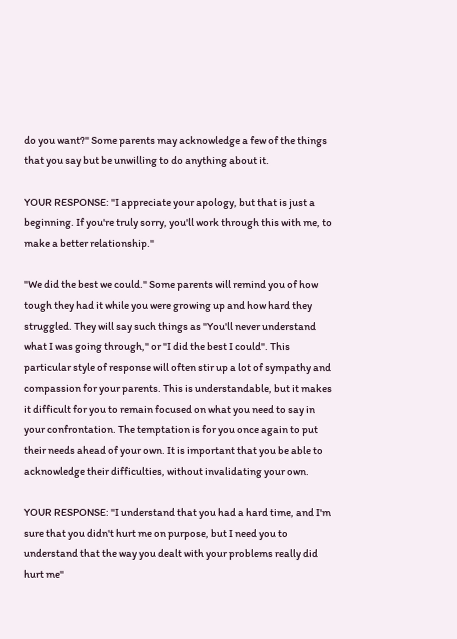do you want?" Some parents may acknowledge a few of the things that you say but be unwilling to do anything about it.

YOUR RESPONSE: "I appreciate your apology, but that is just a beginning. If you're truly sorry, you'll work through this with me, to make a better relationship."

"We did the best we could." Some parents will remind you of how tough they had it while you were growing up and how hard they struggled. They will say such things as "You'll never understand what I was going through," or "I did the best I could". This particular style of response will often stir up a lot of sympathy and compassion for your parents. This is understandable, but it makes it difficult for you to remain focused on what you need to say in your confrontation. The temptation is for you once again to put their needs ahead of your own. It is important that you be able to acknowledge their difficulties, without invalidating your own.

YOUR RESPONSE: "I understand that you had a hard time, and I'm sure that you didn't hurt me on purpose, but I need you to understand that the way you dealt with your problems really did hurt me"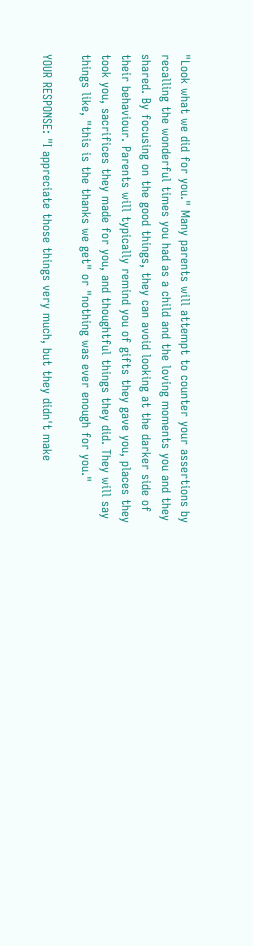"Look what we did for you." Many parents will attempt to counter your assertions by recalling the wonderful times you had as a child and the loving moments you and they shared. By focusing on the good things, they can avoid looking at the darker side of their behaviour. Parents will typically remind you of gifts they gave you, places they took you, sacrifices they made for you, and thoughtful things they did. They will say things like, "this is the thanks we get" or "nothing was ever enough for you."

YOUR RESPONSE: "I appreciate those things very much, but they didn't make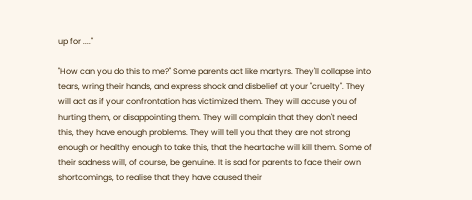up for ...."

"How can you do this to me?" Some parents act like martyrs. They'll collapse into tears, wring their hands, and express shock and disbelief at your "cruelty". They will act as if your confrontation has victimized them. They will accuse you of hurting them, or disappointing them. They will complain that they don't need this, they have enough problems. They will tell you that they are not strong enough or healthy enough to take this, that the heartache will kill them. Some of their sadness will, of course, be genuine. It is sad for parents to face their own shortcomings, to realise that they have caused their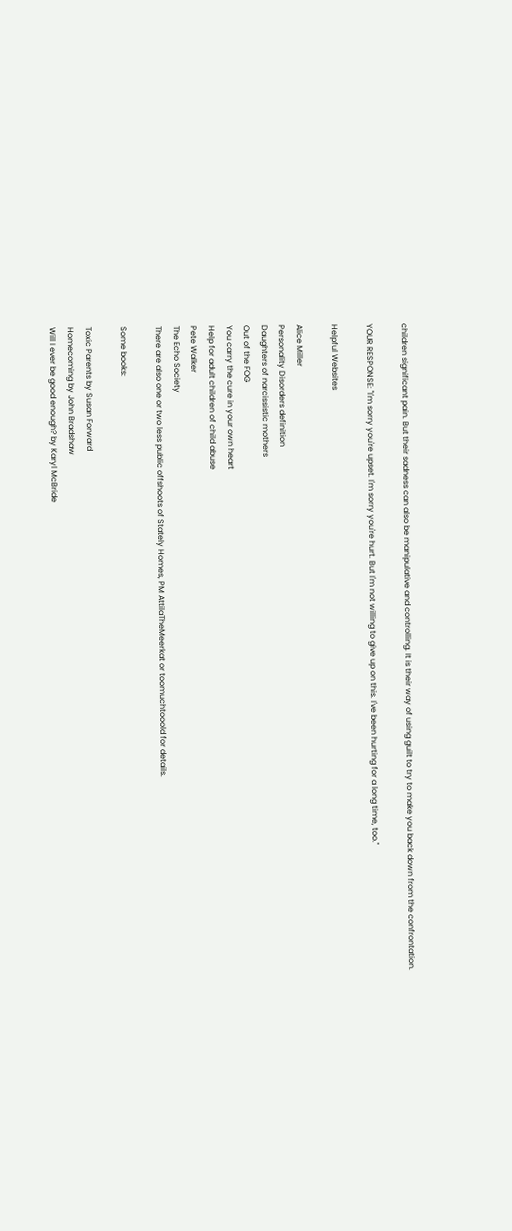children significant pain. But their sadness can also be manipulative and controlling. It is their way of using guilt to try to make you back down from the confrontation.

YOUR RESPONSE: "I'm sorry you're upset. I'm sorry you're hurt. But I'm not willing to give up on this. I've been hurting for a long time, too."

Helpful Websites

Alice Miller
Personality Disorders definition
Daughters of narcissistic mothers
Out of the FOG
You carry the cure in your own heart
Help for adult children of child abuse
Pete Walker
The Echo Society
There are also one or two less public offshoots of Stately Homes, PM AttilaTheMeerkat or toomuchtooold for details.

Some books:

Toxic Parents by Susan Forward
Homecoming by John Bradshaw
Will I ever be good enough? by Karyl McBride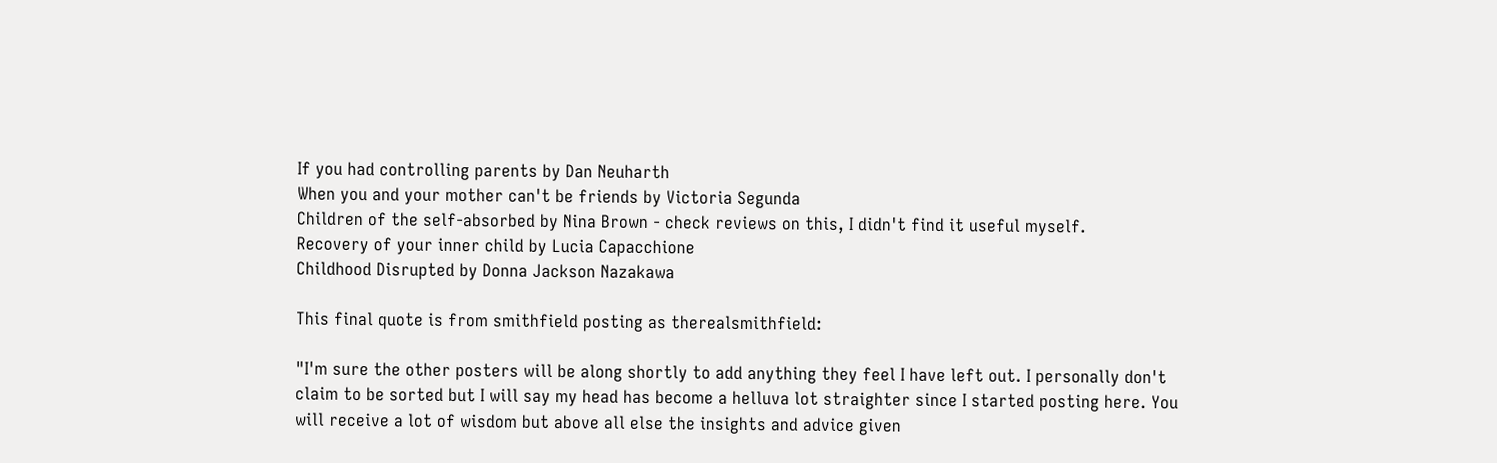If you had controlling parents by Dan Neuharth
When you and your mother can't be friends by Victoria Segunda
Children of the self-absorbed by Nina Brown - check reviews on this, I didn't find it useful myself.
Recovery of your inner child by Lucia Capacchione
Childhood Disrupted by Donna Jackson Nazakawa

This final quote is from smithfield posting as therealsmithfield:

"I'm sure the other posters will be along shortly to add anything they feel I have left out. I personally don't claim to be sorted but I will say my head has become a helluva lot straighter since I started posting here. You will receive a lot of wisdom but above all else the insights and advice given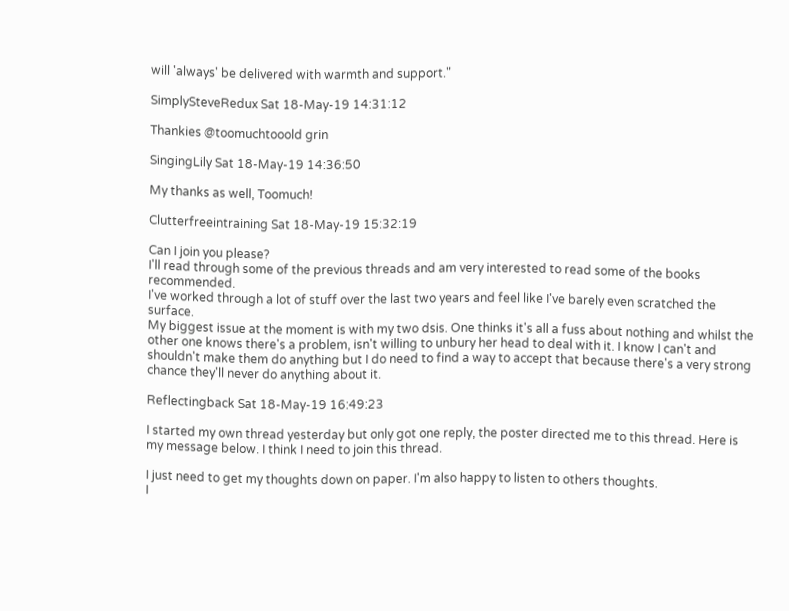will 'always' be delivered with warmth and support."

SimplySteveRedux Sat 18-May-19 14:31:12

Thankies @toomuchtooold grin

SingingLily Sat 18-May-19 14:36:50

My thanks as well, Toomuch!

Clutterfreeintraining Sat 18-May-19 15:32:19

Can I join you please?
I'll read through some of the previous threads and am very interested to read some of the books recommended.
I've worked through a lot of stuff over the last two years and feel like I've barely even scratched the surface.
My biggest issue at the moment is with my two dsis. One thinks it's all a fuss about nothing and whilst the other one knows there's a problem, isn't willing to unbury her head to deal with it. I know I can't and shouldn't make them do anything but I do need to find a way to accept that because there's a very strong chance they'll never do anything about it.

Reflectingback Sat 18-May-19 16:49:23

I started my own thread yesterday but only got one reply, the poster directed me to this thread. Here is my message below. I think I need to join this thread.

I just need to get my thoughts down on paper. I'm also happy to listen to others thoughts.
I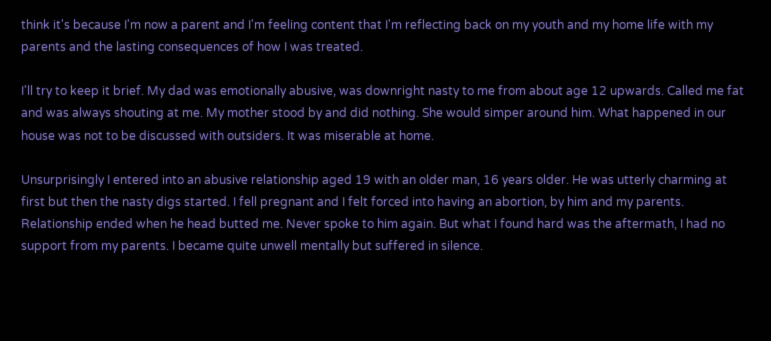think it's because I'm now a parent and I'm feeling content that I'm reflecting back on my youth and my home life with my parents and the lasting consequences of how I was treated.

I'll try to keep it brief. My dad was emotionally abusive, was downright nasty to me from about age 12 upwards. Called me fat and was always shouting at me. My mother stood by and did nothing. She would simper around him. What happened in our house was not to be discussed with outsiders. It was miserable at home.

Unsurprisingly I entered into an abusive relationship aged 19 with an older man, 16 years older. He was utterly charming at first but then the nasty digs started. I fell pregnant and I felt forced into having an abortion, by him and my parents. Relationship ended when he head butted me. Never spoke to him again. But what I found hard was the aftermath, I had no support from my parents. I became quite unwell mentally but suffered in silence.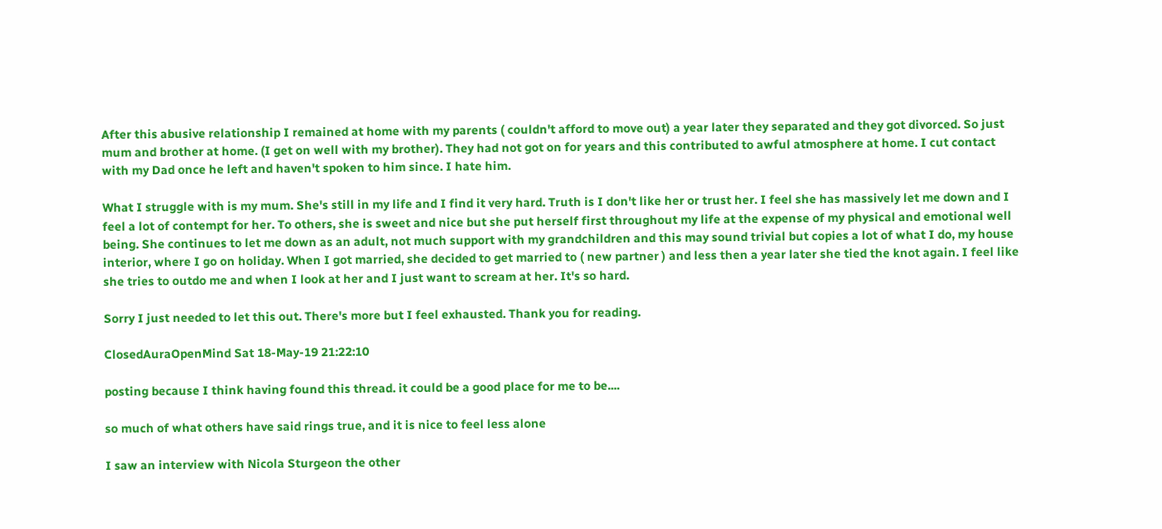After this abusive relationship I remained at home with my parents ( couldn't afford to move out) a year later they separated and they got divorced. So just mum and brother at home. (I get on well with my brother). They had not got on for years and this contributed to awful atmosphere at home. I cut contact with my Dad once he left and haven't spoken to him since. I hate him.

What I struggle with is my mum. She's still in my life and I find it very hard. Truth is I don't like her or trust her. I feel she has massively let me down and I feel a lot of contempt for her. To others, she is sweet and nice but she put herself first throughout my life at the expense of my physical and emotional well being. She continues to let me down as an adult, not much support with my grandchildren and this may sound trivial but copies a lot of what I do, my house interior, where I go on holiday. When I got married, she decided to get married to ( new partner ) and less then a year later she tied the knot again. I feel like she tries to outdo me and when I look at her and I just want to scream at her. It's so hard.

Sorry I just needed to let this out. There's more but I feel exhausted. Thank you for reading.

ClosedAuraOpenMind Sat 18-May-19 21:22:10

posting because I think having found this thread. it could be a good place for me to be....

so much of what others have said rings true, and it is nice to feel less alone

I saw an interview with Nicola Sturgeon the other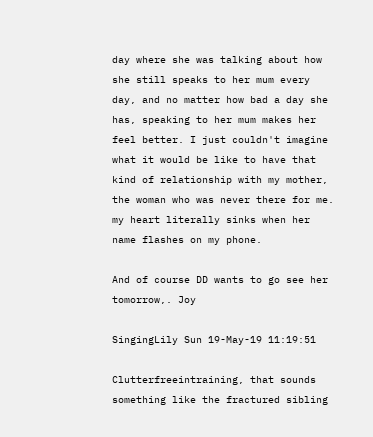day where she was talking about how she still speaks to her mum every day, and no matter how bad a day she has, speaking to her mum makes her feel better. I just couldn't imagine what it would be like to have that kind of relationship with my mother, the woman who was never there for me. my heart literally sinks when her name flashes on my phone.

And of course DD wants to go see her tomorrow,. Joy

SingingLily Sun 19-May-19 11:19:51

Clutterfreeintraining, that sounds something like the fractured sibling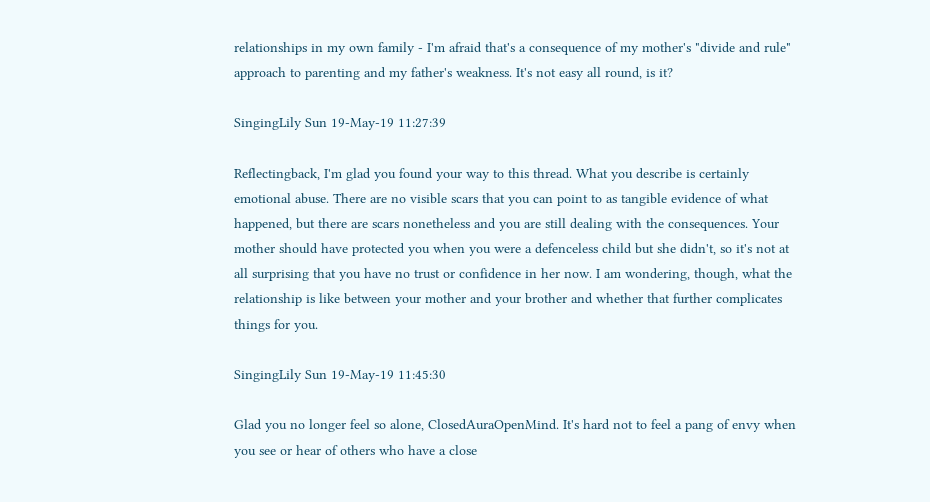relationships in my own family - I'm afraid that's a consequence of my mother's "divide and rule" approach to parenting and my father's weakness. It's not easy all round, is it?

SingingLily Sun 19-May-19 11:27:39

Reflectingback, I'm glad you found your way to this thread. What you describe is certainly emotional abuse. There are no visible scars that you can point to as tangible evidence of what happened, but there are scars nonetheless and you are still dealing with the consequences. Your mother should have protected you when you were a defenceless child but she didn't, so it's not at all surprising that you have no trust or confidence in her now. I am wondering, though, what the relationship is like between your mother and your brother and whether that further complicates things for you.

SingingLily Sun 19-May-19 11:45:30

Glad you no longer feel so alone, ClosedAuraOpenMind. It's hard not to feel a pang of envy when you see or hear of others who have a close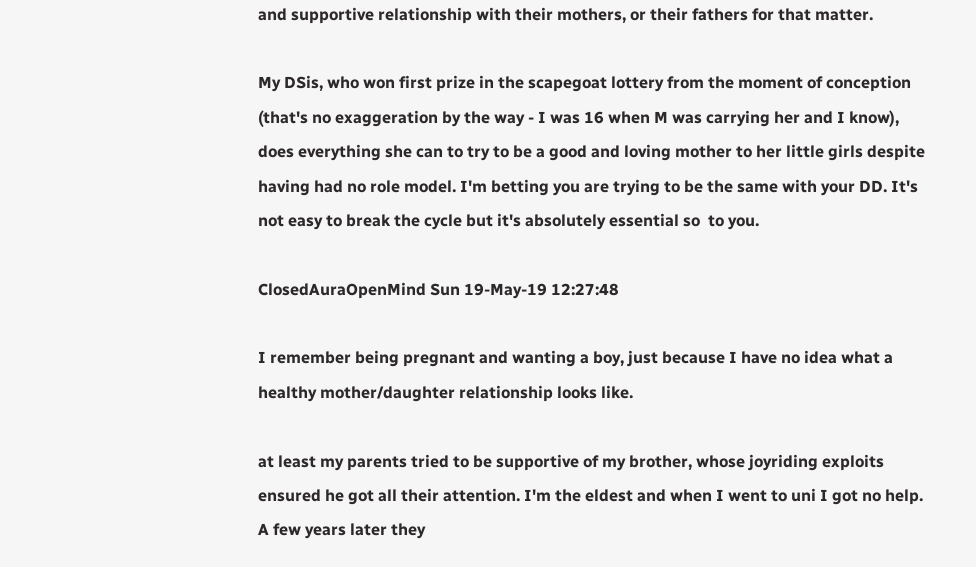and supportive relationship with their mothers, or their fathers for that matter.

My DSis, who won first prize in the scapegoat lottery from the moment of conception (that's no exaggeration by the way - I was 16 when M was carrying her and I know), does everything she can to try to be a good and loving mother to her little girls despite having had no role model. I'm betting you are trying to be the same with your DD. It's not easy to break the cycle but it's absolutely essential so  to you.

ClosedAuraOpenMind Sun 19-May-19 12:27:48

I remember being pregnant and wanting a boy, just because I have no idea what a healthy mother/daughter relationship looks like.

at least my parents tried to be supportive of my brother, whose joyriding exploits ensured he got all their attention. I'm the eldest and when I went to uni I got no help. A few years later they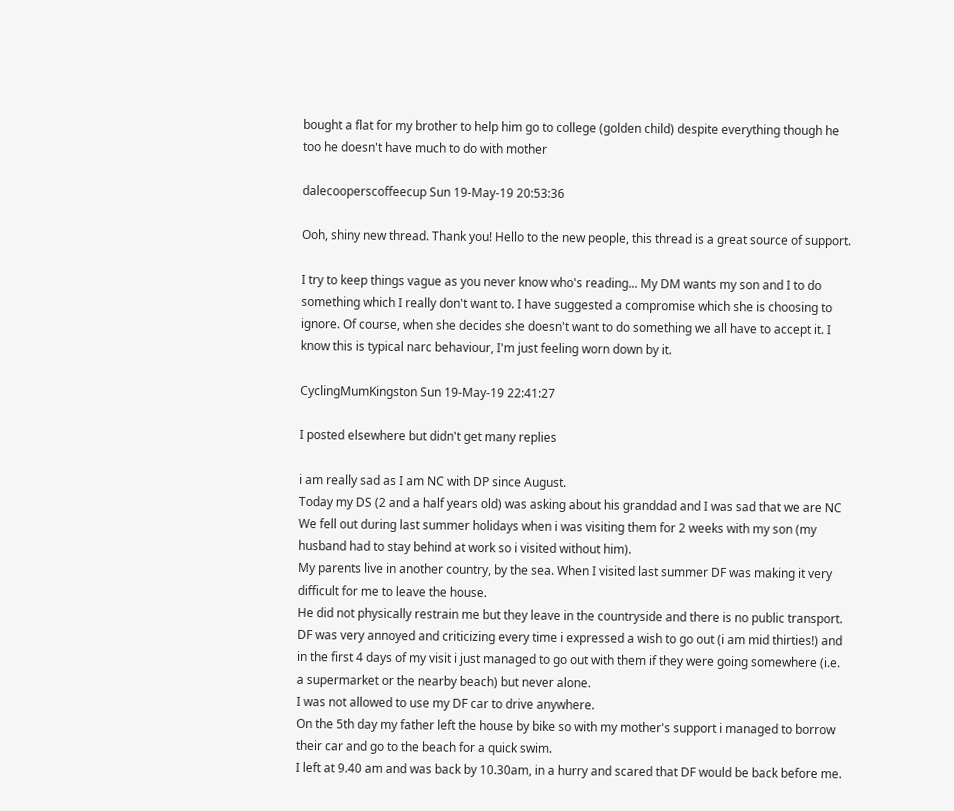bought a flat for my brother to help him go to college (golden child) despite everything though he too he doesn't have much to do with mother

dalecooperscoffeecup Sun 19-May-19 20:53:36

Ooh, shiny new thread. Thank you! Hello to the new people, this thread is a great source of support.

I try to keep things vague as you never know who's reading... My DM wants my son and I to do something which I really don't want to. I have suggested a compromise which she is choosing to ignore. Of course, when she decides she doesn't want to do something we all have to accept it. I know this is typical narc behaviour, I'm just feeling worn down by it.

CyclingMumKingston Sun 19-May-19 22:41:27

I posted elsewhere but didn't get many replies

i am really sad as I am NC with DP since August.
Today my DS (2 and a half years old) was asking about his granddad and I was sad that we are NC
We fell out during last summer holidays when i was visiting them for 2 weeks with my son (my husband had to stay behind at work so i visited without him).
My parents live in another country, by the sea. When I visited last summer DF was making it very difficult for me to leave the house.
He did not physically restrain me but they leave in the countryside and there is no public transport.
DF was very annoyed and criticizing every time i expressed a wish to go out (i am mid thirties!) and in the first 4 days of my visit i just managed to go out with them if they were going somewhere (i.e. a supermarket or the nearby beach) but never alone.
I was not allowed to use my DF car to drive anywhere.
On the 5th day my father left the house by bike so with my mother's support i managed to borrow their car and go to the beach for a quick swim.
I left at 9.40 am and was back by 10.30am, in a hurry and scared that DF would be back before me.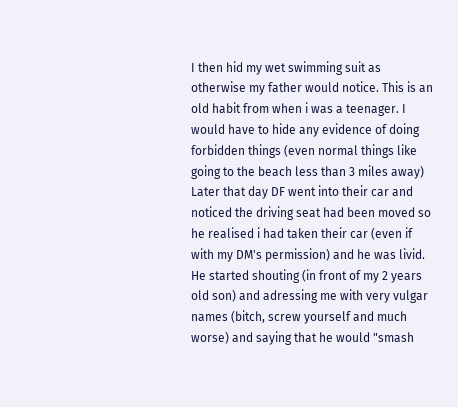I then hid my wet swimming suit as otherwise my father would notice. This is an old habit from when i was a teenager. I would have to hide any evidence of doing forbidden things (even normal things like going to the beach less than 3 miles away)
Later that day DF went into their car and noticed the driving seat had been moved so he realised i had taken their car (even if with my DM's permission) and he was livid.
He started shouting (in front of my 2 years old son) and adressing me with very vulgar names (bitch, screw yourself and much worse) and saying that he would "smash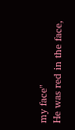my face"
He was red in the face,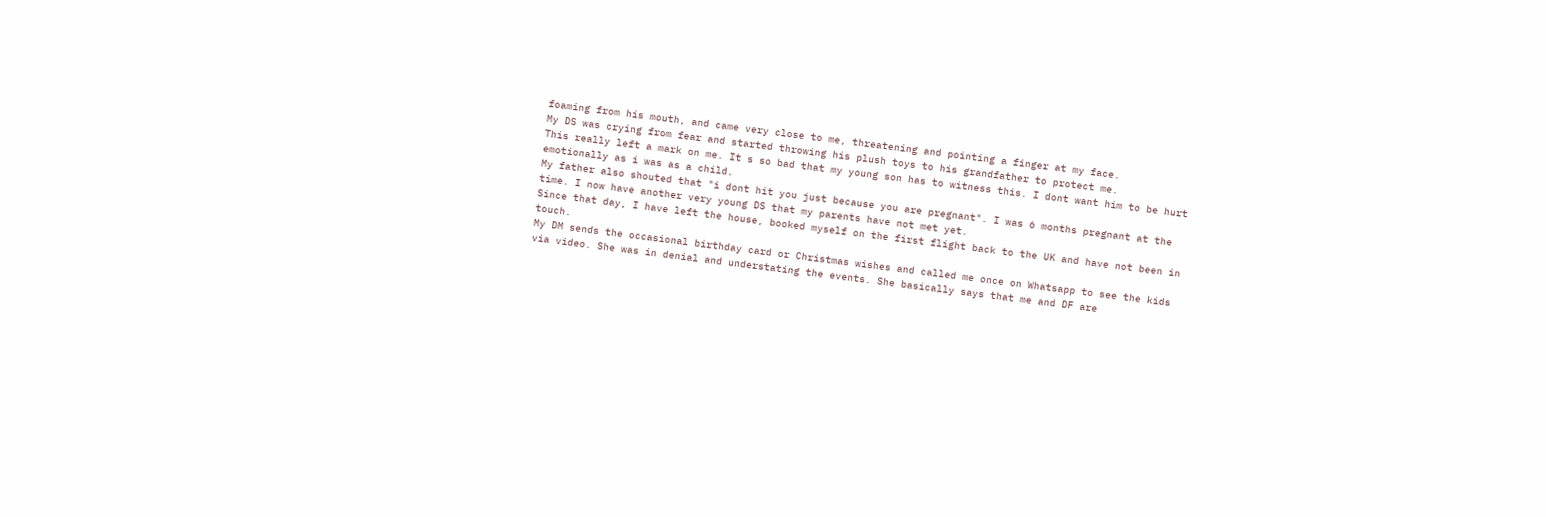foaming from his mouth, and came very close to me, threatening and pointing a finger at my face.
My DS was crying from fear and started throwing his plush toys to his grandfather to protect me.
This really left a mark on me. It s so bad that my young son has to witness this. I dont want him to be hurt emotionally as i was as a child.
My father also shouted that "i dont hit you just because you are pregnant". I was 6 months pregnant at the time. I now have another very young DS that my parents have not met yet.
Since that day, I have left the house, booked myself on the first flight back to the UK and have not been in touch.
My DM sends the occasional birthday card or Christmas wishes and called me once on Whatsapp to see the kids via video. She was in denial and understating the events. She basically says that me and DF are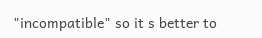"incompatible" so it s better to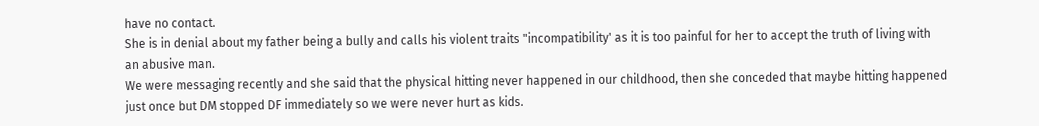have no contact.
She is in denial about my father being a bully and calls his violent traits "incompatibility' as it is too painful for her to accept the truth of living with an abusive man.
We were messaging recently and she said that the physical hitting never happened in our childhood, then she conceded that maybe hitting happened just once but DM stopped DF immediately so we were never hurt as kids.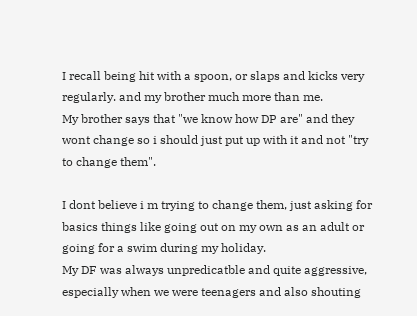I recall being hit with a spoon, or slaps and kicks very regularly. and my brother much more than me.
My brother says that "we know how DP are" and they wont change so i should just put up with it and not "try to change them".

I dont believe i m trying to change them, just asking for basics things like going out on my own as an adult or going for a swim during my holiday.
My DF was always unpredicatble and quite aggressive, especially when we were teenagers and also shouting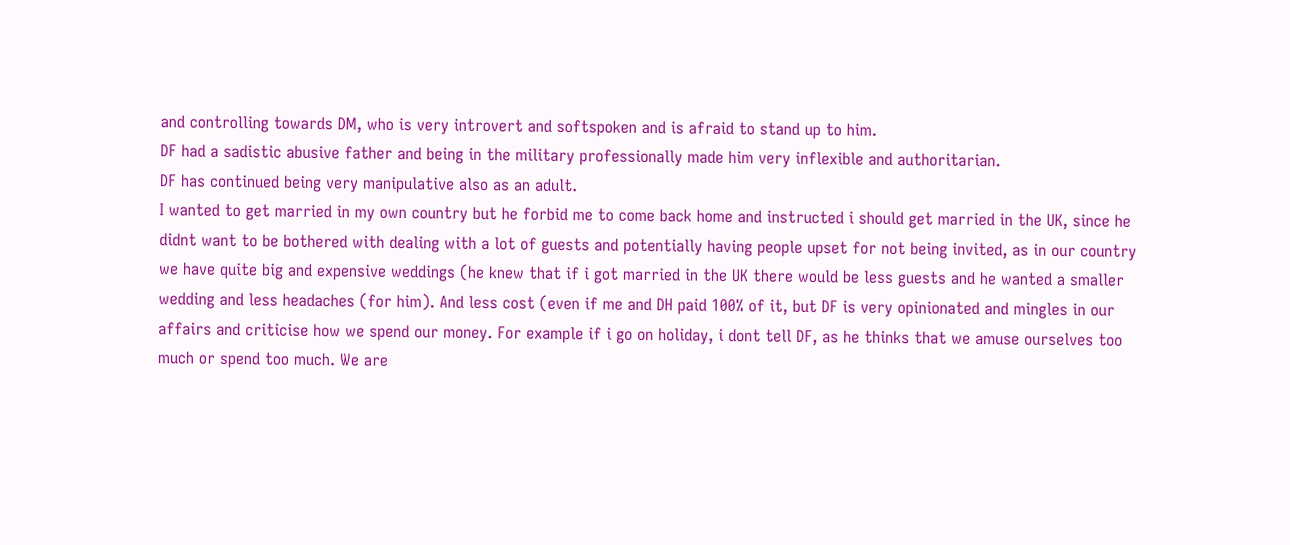and controlling towards DM, who is very introvert and softspoken and is afraid to stand up to him.
DF had a sadistic abusive father and being in the military professionally made him very inflexible and authoritarian.
DF has continued being very manipulative also as an adult.
I wanted to get married in my own country but he forbid me to come back home and instructed i should get married in the UK, since he didnt want to be bothered with dealing with a lot of guests and potentially having people upset for not being invited, as in our country we have quite big and expensive weddings (he knew that if i got married in the UK there would be less guests and he wanted a smaller wedding and less headaches (for him). And less cost (even if me and DH paid 100% of it, but DF is very opinionated and mingles in our affairs and criticise how we spend our money. For example if i go on holiday, i dont tell DF, as he thinks that we amuse ourselves too much or spend too much. We are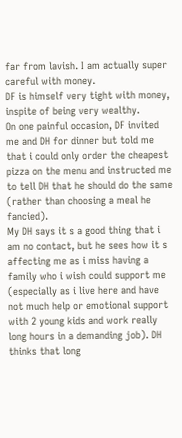far from lavish. I am actually super careful with money.
DF is himself very tight with money, inspite of being very wealthy.
On one painful occasion, DF invited me and DH for dinner but told me that i could only order the cheapest pizza on the menu and instructed me to tell DH that he should do the same (rather than choosing a meal he fancied).
My DH says it s a good thing that i am no contact, but he sees how it s affecting me as i miss having a family who i wish could support me (especially as i live here and have not much help or emotional support with 2 young kids and work really long hours in a demanding job). DH thinks that long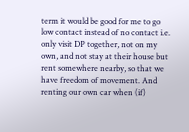term it would be good for me to go low contact instead of no contact i.e. only visit DP together, not on my own, and not stay at their house but rent somewhere nearby, so that we have freedom of movement. And renting our own car when (if)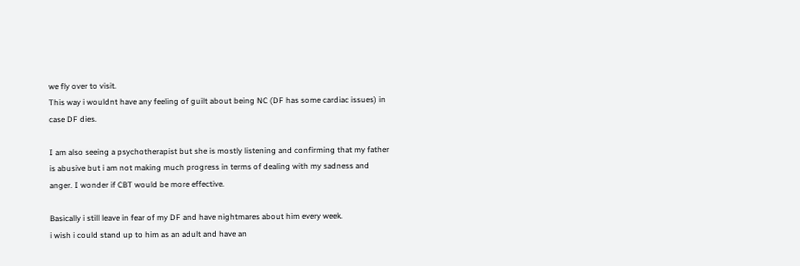we fly over to visit.
This way i wouldnt have any feeling of guilt about being NC (DF has some cardiac issues) in case DF dies.

I am also seeing a psychotherapist but she is mostly listening and confirming that my father is abusive but i am not making much progress in terms of dealing with my sadness and anger. I wonder if CBT would be more effective.

Basically i still leave in fear of my DF and have nightmares about him every week.
i wish i could stand up to him as an adult and have an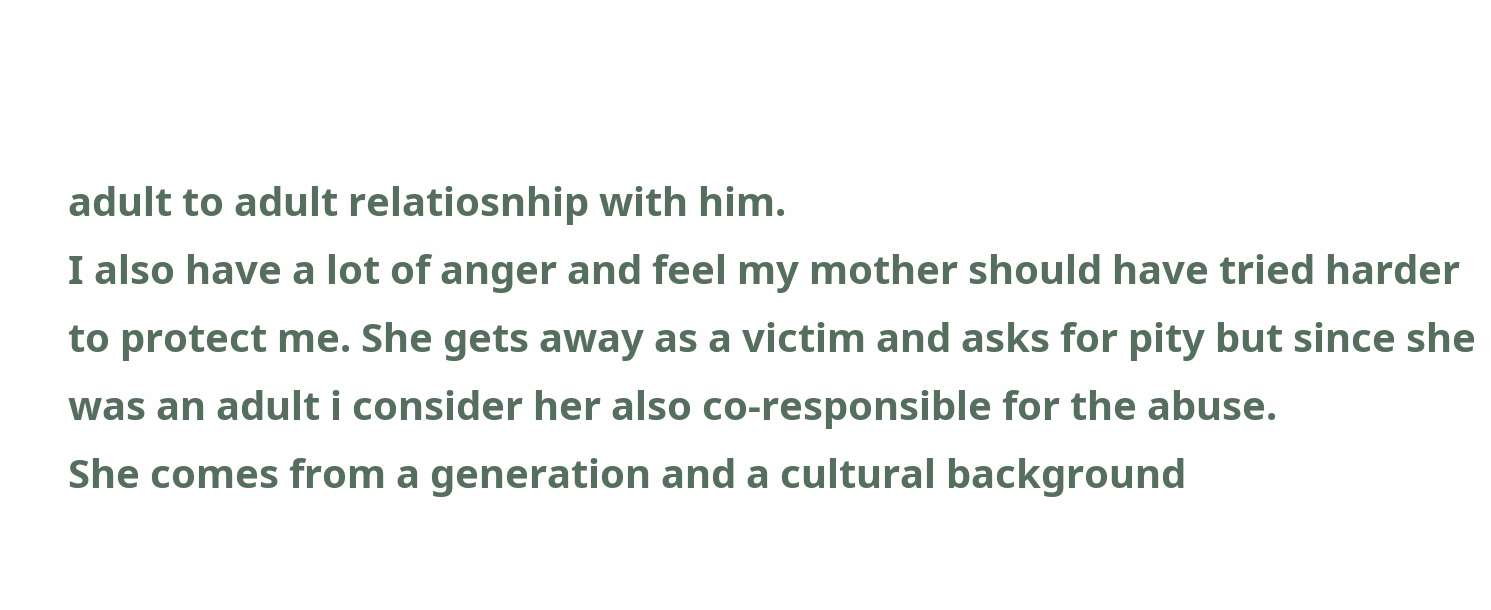adult to adult relatiosnhip with him.
I also have a lot of anger and feel my mother should have tried harder to protect me. She gets away as a victim and asks for pity but since she was an adult i consider her also co-responsible for the abuse.
She comes from a generation and a cultural background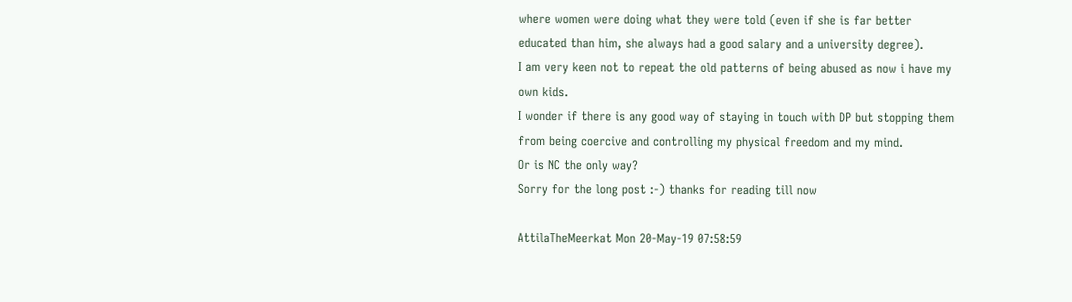where women were doing what they were told (even if she is far better educated than him, she always had a good salary and a university degree).
I am very keen not to repeat the old patterns of being abused as now i have my own kids.
I wonder if there is any good way of staying in touch with DP but stopping them from being coercive and controlling my physical freedom and my mind.
Or is NC the only way?
Sorry for the long post :-) thanks for reading till now

AttilaTheMeerkat Mon 20-May-19 07:58:59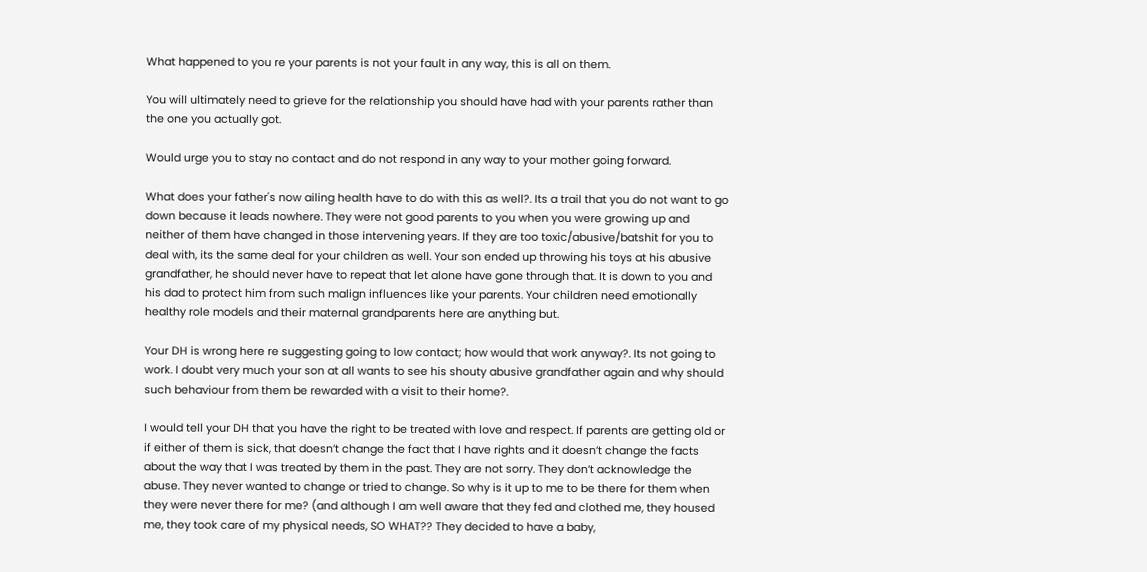What happened to you re your parents is not your fault in any way, this is all on them.

You will ultimately need to grieve for the relationship you should have had with your parents rather than the one you actually got.

Would urge you to stay no contact and do not respond in any way to your mother going forward.

What does your father's now ailing health have to do with this as well?. Its a trail that you do not want to go down because it leads nowhere. They were not good parents to you when you were growing up and neither of them have changed in those intervening years. If they are too toxic/abusive/batshit for you to deal with, its the same deal for your children as well. Your son ended up throwing his toys at his abusive grandfather, he should never have to repeat that let alone have gone through that. It is down to you and his dad to protect him from such malign influences like your parents. Your children need emotionally healthy role models and their maternal grandparents here are anything but.

Your DH is wrong here re suggesting going to low contact; how would that work anyway?. Its not going to work. I doubt very much your son at all wants to see his shouty abusive grandfather again and why should such behaviour from them be rewarded with a visit to their home?.

I would tell your DH that you have the right to be treated with love and respect. If parents are getting old or if either of them is sick, that doesn’t change the fact that I have rights and it doesn’t change the facts about the way that I was treated by them in the past. They are not sorry. They don’t acknowledge the abuse. They never wanted to change or tried to change. So why is it up to me to be there for them when they were never there for me? (and although I am well aware that they fed and clothed me, they housed me, they took care of my physical needs, SO WHAT?? They decided to have a baby,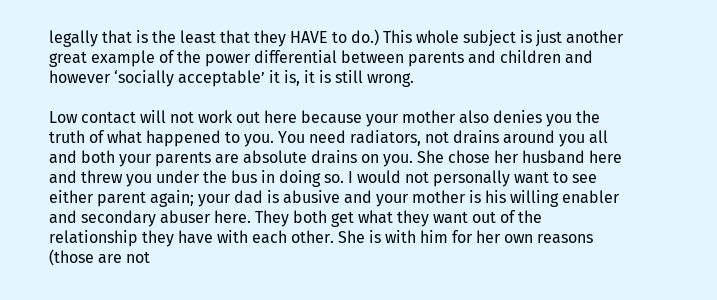legally that is the least that they HAVE to do.) This whole subject is just another great example of the power differential between parents and children and however ‘socially acceptable’ it is, it is still wrong.

Low contact will not work out here because your mother also denies you the truth of what happened to you. You need radiators, not drains around you all and both your parents are absolute drains on you. She chose her husband here and threw you under the bus in doing so. I would not personally want to see either parent again; your dad is abusive and your mother is his willing enabler and secondary abuser here. They both get what they want out of the relationship they have with each other. She is with him for her own reasons (those are not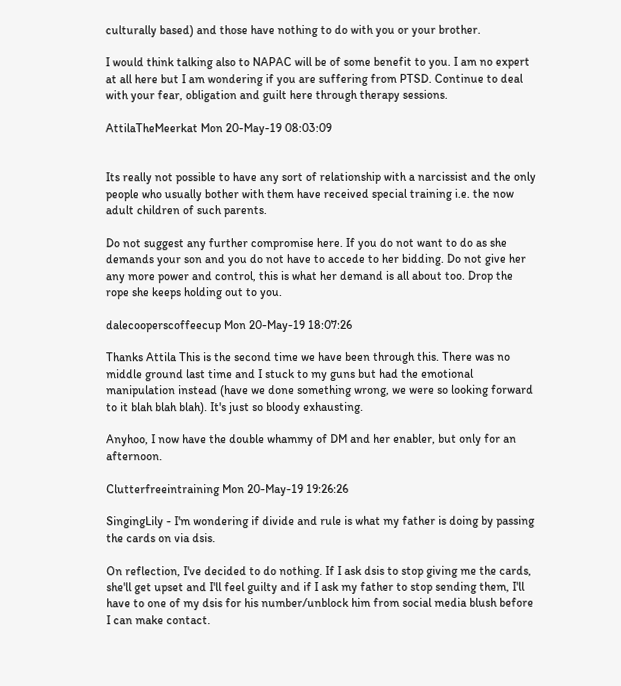culturally based) and those have nothing to do with you or your brother.

I would think talking also to NAPAC will be of some benefit to you. I am no expert at all here but I am wondering if you are suffering from PTSD. Continue to deal with your fear, obligation and guilt here through therapy sessions.

AttilaTheMeerkat Mon 20-May-19 08:03:09


Its really not possible to have any sort of relationship with a narcissist and the only people who usually bother with them have received special training i.e. the now adult children of such parents.

Do not suggest any further compromise here. If you do not want to do as she demands your son and you do not have to accede to her bidding. Do not give her any more power and control, this is what her demand is all about too. Drop the rope she keeps holding out to you.

dalecooperscoffeecup Mon 20-May-19 18:07:26

Thanks Attila This is the second time we have been through this. There was no middle ground last time and I stuck to my guns but had the emotional manipulation instead (have we done something wrong, we were so looking forward to it blah blah blah). It's just so bloody exhausting.

Anyhoo, I now have the double whammy of DM and her enabler, but only for an afternoon.

Clutterfreeintraining Mon 20-May-19 19:26:26

SingingLily - I'm wondering if divide and rule is what my father is doing by passing the cards on via dsis.

On reflection, I've decided to do nothing. If I ask dsis to stop giving me the cards, she'll get upset and I'll feel guilty and if I ask my father to stop sending them, I'll have to one of my dsis for his number/unblock him from social media blush before I can make contact.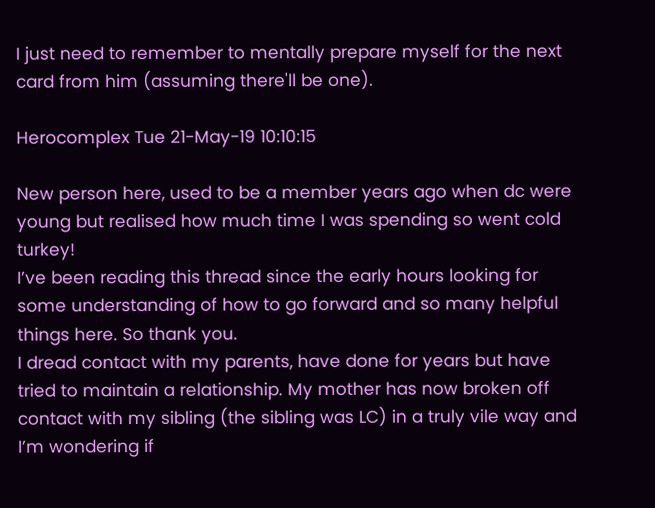I just need to remember to mentally prepare myself for the next card from him (assuming there'll be one).

Herocomplex Tue 21-May-19 10:10:15

New person here, used to be a member years ago when dc were young but realised how much time I was spending so went cold turkey!
I’ve been reading this thread since the early hours looking for some understanding of how to go forward and so many helpful things here. So thank you.
I dread contact with my parents, have done for years but have tried to maintain a relationship. My mother has now broken off contact with my sibling (the sibling was LC) in a truly vile way and I’m wondering if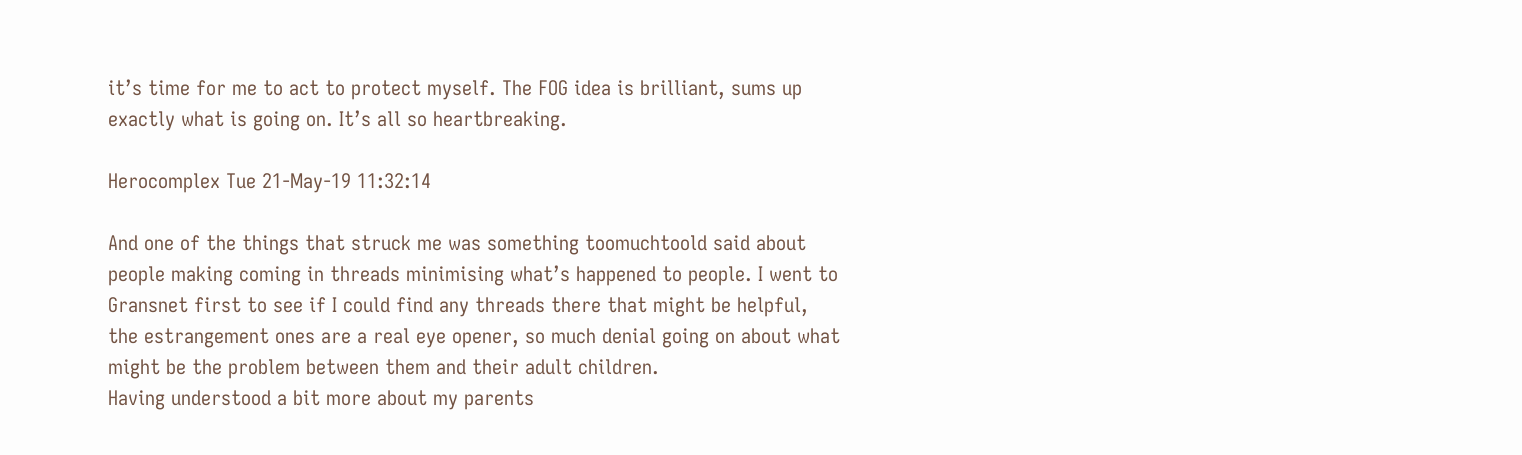it’s time for me to act to protect myself. The FOG idea is brilliant, sums up exactly what is going on. It’s all so heartbreaking.

Herocomplex Tue 21-May-19 11:32:14

And one of the things that struck me was something toomuchtoold said about people making coming in threads minimising what’s happened to people. I went to Gransnet first to see if I could find any threads there that might be helpful, the estrangement ones are a real eye opener, so much denial going on about what might be the problem between them and their adult children.
Having understood a bit more about my parents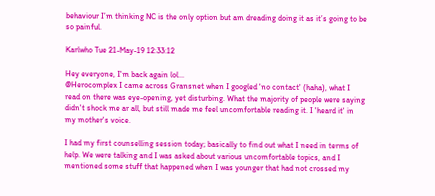behaviour I’m thinking NC is the only option but am dreading doing it as it’s going to be so painful.

Karlwho Tue 21-May-19 12:33:12

Hey everyone, I'm back again lol...
@Herocomplex I came across Gransnet when I googled 'no contact' (haha), what I read on there was eye-opening, yet disturbing. What the majority of people were saying didn't shock me ar all, but still made me feel uncomfortable reading it. I 'heard it' in my mother's voice.

I had my first counselling session today; basically to find out what I need in terms of help. We were talking and I was asked about various uncomfortable topics, and I mentioned some stuff that happened when I was younger that had not crossed my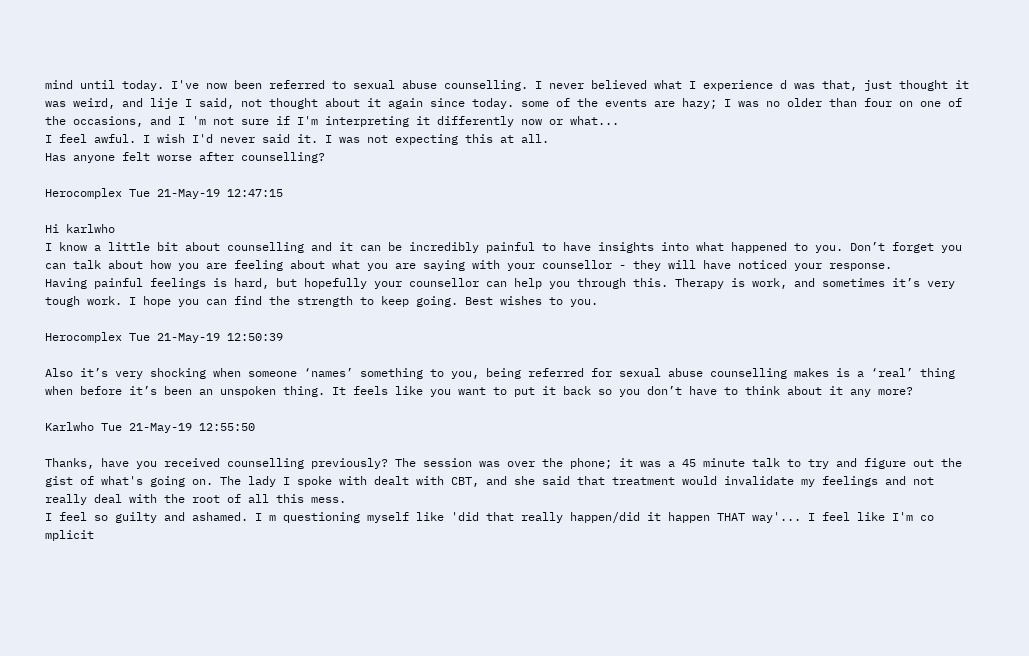mind until today. I've now been referred to sexual abuse counselling. I never believed what I experience d was that, just thought it was weird, and lije I said, not thought about it again since today. some of the events are hazy; I was no older than four on one of the occasions, and I 'm not sure if I'm interpreting it differently now or what...
I feel awful. I wish I'd never said it. I was not expecting this at all.
Has anyone felt worse after counselling?

Herocomplex Tue 21-May-19 12:47:15

Hi karlwho
I know a little bit about counselling and it can be incredibly painful to have insights into what happened to you. Don’t forget you can talk about how you are feeling about what you are saying with your counsellor - they will have noticed your response.
Having painful feelings is hard, but hopefully your counsellor can help you through this. Therapy is work, and sometimes it’s very tough work. I hope you can find the strength to keep going. Best wishes to you.

Herocomplex Tue 21-May-19 12:50:39

Also it’s very shocking when someone ‘names’ something to you, being referred for sexual abuse counselling makes is a ‘real’ thing when before it’s been an unspoken thing. It feels like you want to put it back so you don’t have to think about it any more?

Karlwho Tue 21-May-19 12:55:50

Thanks, have you received counselling previously? The session was over the phone; it was a 45 minute talk to try and figure out the gist of what's going on. The lady I spoke with dealt with CBT, and she said that treatment would invalidate my feelings and not really deal with the root of all this mess.
I feel so guilty and ashamed. I m questioning myself like 'did that really happen/did it happen THAT way'... I feel like I'm co mplicit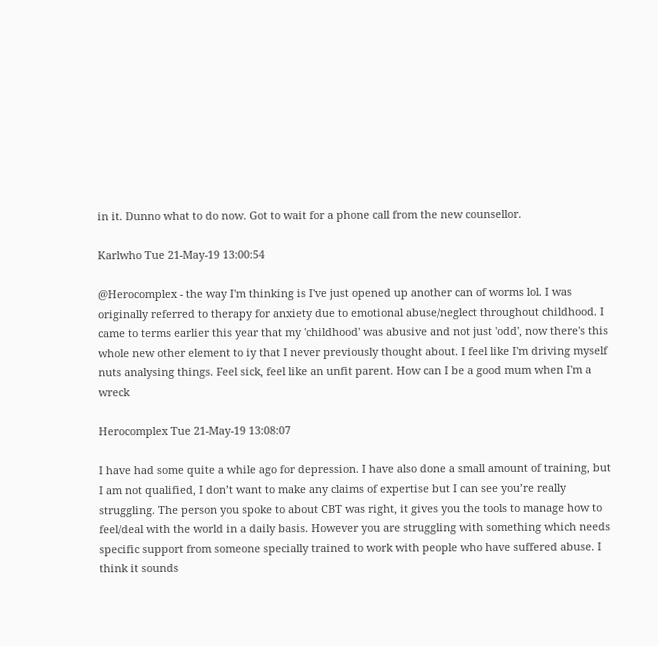in it. Dunno what to do now. Got to wait for a phone call from the new counsellor.

Karlwho Tue 21-May-19 13:00:54

@Herocomplex - the way I'm thinking is I've just opened up another can of worms lol. I was originally referred to therapy for anxiety due to emotional abuse/neglect throughout childhood. I came to terms earlier this year that my 'childhood' was abusive and not just 'odd', now there's this whole new other element to iy that I never previously thought about. I feel like I'm driving myself nuts analysing things. Feel sick, feel like an unfit parent. How can I be a good mum when I'm a wreck

Herocomplex Tue 21-May-19 13:08:07

I have had some quite a while ago for depression. I have also done a small amount of training, but I am not qualified, I don’t want to make any claims of expertise but I can see you’re really struggling. The person you spoke to about CBT was right, it gives you the tools to manage how to feel/deal with the world in a daily basis. However you are struggling with something which needs specific support from someone specially trained to work with people who have suffered abuse. I think it sounds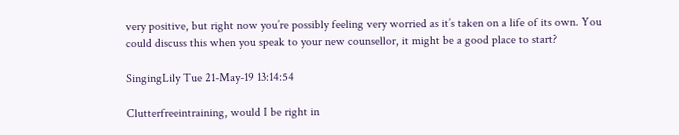very positive, but right now you’re possibly feeling very worried as it’s taken on a life of its own. You could discuss this when you speak to your new counsellor, it might be a good place to start?

SingingLily Tue 21-May-19 13:14:54

Clutterfreeintraining, would I be right in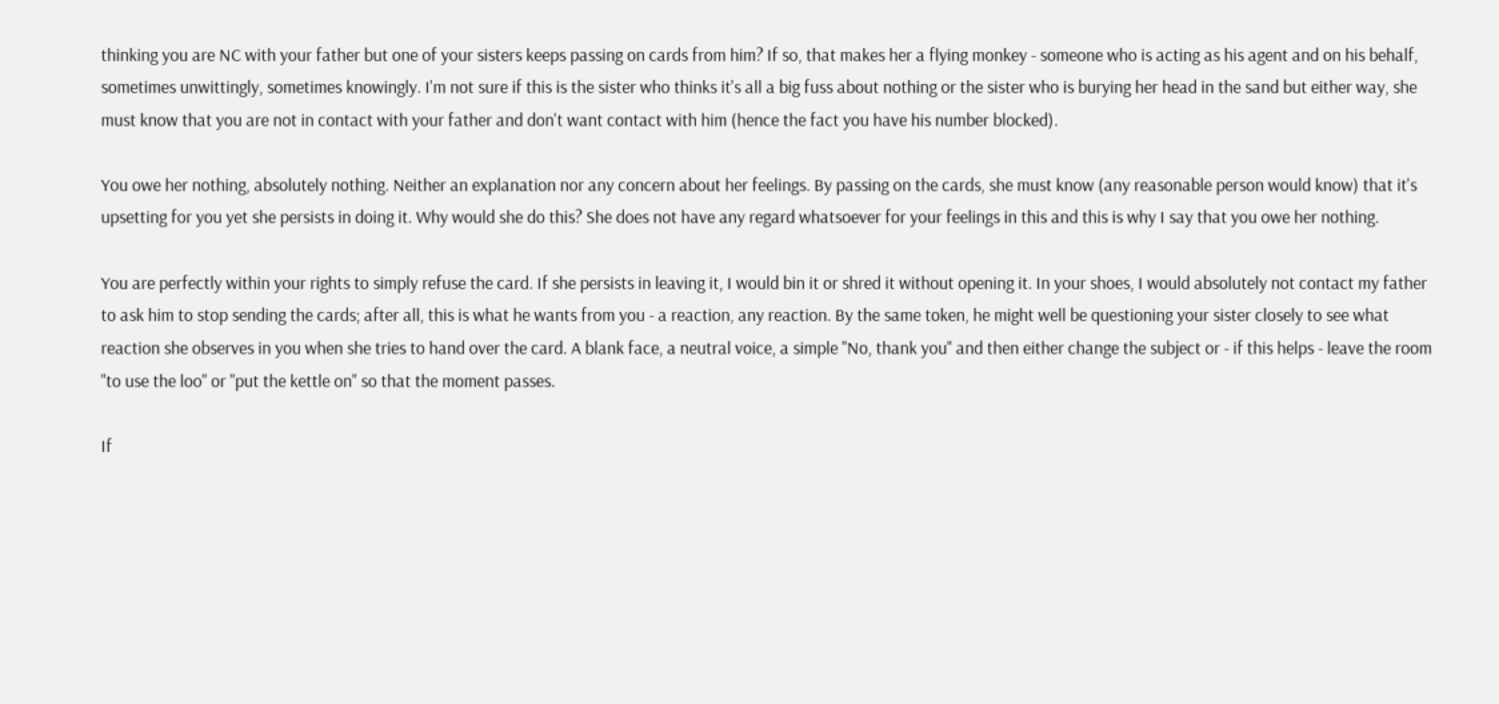thinking you are NC with your father but one of your sisters keeps passing on cards from him? If so, that makes her a flying monkey - someone who is acting as his agent and on his behalf, sometimes unwittingly, sometimes knowingly. I'm not sure if this is the sister who thinks it's all a big fuss about nothing or the sister who is burying her head in the sand but either way, she must know that you are not in contact with your father and don't want contact with him (hence the fact you have his number blocked).

You owe her nothing, absolutely nothing. Neither an explanation nor any concern about her feelings. By passing on the cards, she must know (any reasonable person would know) that it's upsetting for you yet she persists in doing it. Why would she do this? She does not have any regard whatsoever for your feelings in this and this is why I say that you owe her nothing.

You are perfectly within your rights to simply refuse the card. If she persists in leaving it, I would bin it or shred it without opening it. In your shoes, I would absolutely not contact my father to ask him to stop sending the cards; after all, this is what he wants from you - a reaction, any reaction. By the same token, he might well be questioning your sister closely to see what reaction she observes in you when she tries to hand over the card. A blank face, a neutral voice, a simple "No, thank you" and then either change the subject or - if this helps - leave the room "to use the loo" or "put the kettle on" so that the moment passes.

If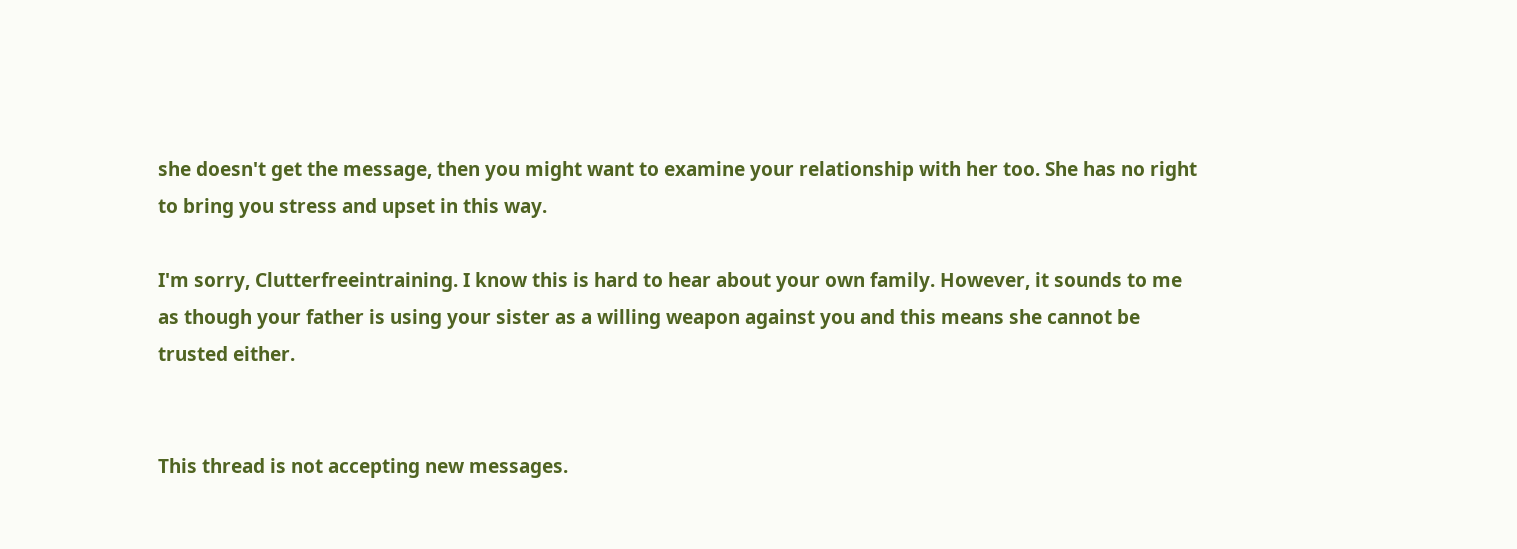she doesn't get the message, then you might want to examine your relationship with her too. She has no right to bring you stress and upset in this way.

I'm sorry, Clutterfreeintraining. I know this is hard to hear about your own family. However, it sounds to me as though your father is using your sister as a willing weapon against you and this means she cannot be trusted either.


This thread is not accepting new messages.